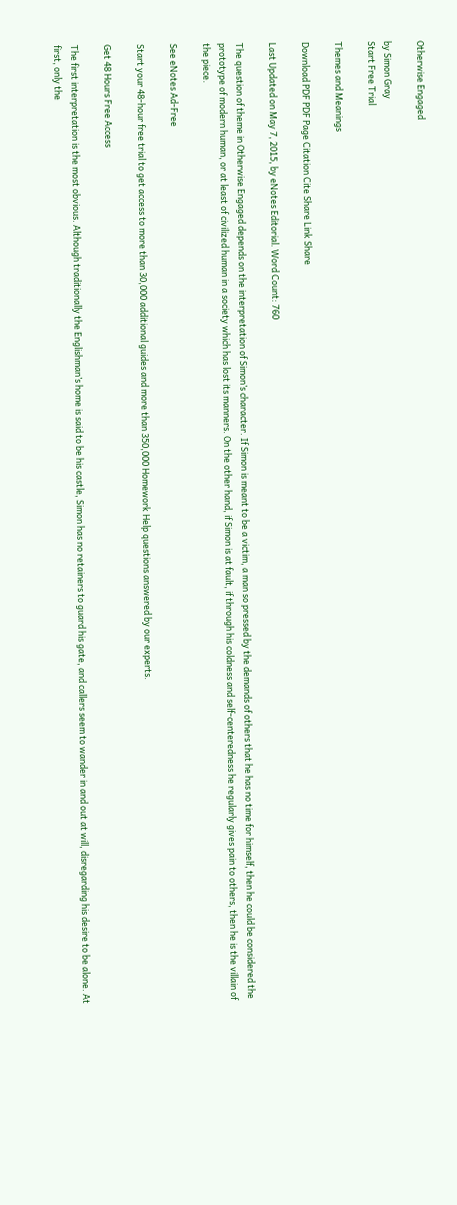Otherwise Engaged

by Simon Gray
Start Free Trial

Themes and Meanings

Download PDF PDF Page Citation Cite Share Link Share

Last Updated on May 7, 2015, by eNotes Editorial. Word Count: 760

The question of theme in Otherwise Engaged depends on the interpretation of Simon’s character. If Simon is meant to be a victim, a man so pressed by the demands of others that he has no time for himself, then he could be considered the prototype of modern human, or at least of civilized human in a society which has lost its manners. On the other hand, if Simon is at fault, if through his coldness and self-centeredness he regularly gives pain to others, then he is the villain of the piece.

See eNotes Ad-Free

Start your 48-hour free trial to get access to more than 30,000 additional guides and more than 350,000 Homework Help questions answered by our experts.

Get 48 Hours Free Access

The first interpretation is the most obvious. Although traditionally the Englishman’s home is said to be his castle, Simon has no retainers to guard his gate, and callers seem to wander in and out at will, disregarding his desire to be alone. At first, only the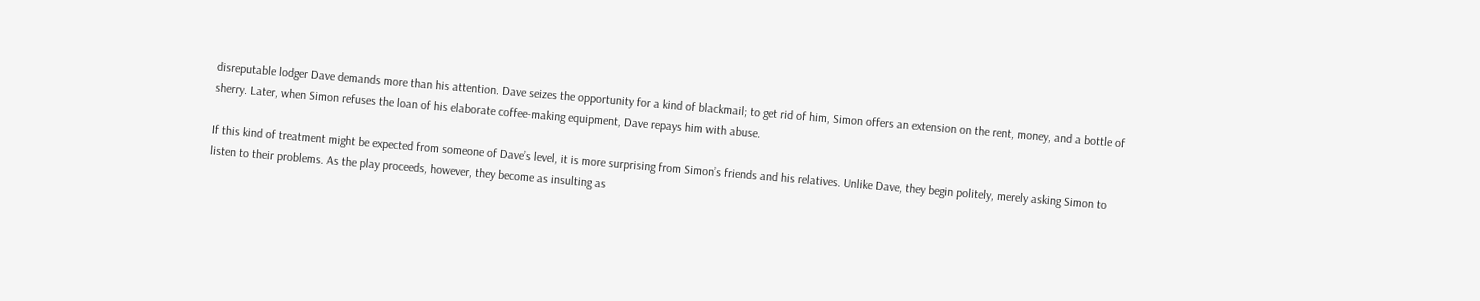disreputable lodger Dave demands more than his attention. Dave seizes the opportunity for a kind of blackmail; to get rid of him, Simon offers an extension on the rent, money, and a bottle of sherry. Later, when Simon refuses the loan of his elaborate coffee-making equipment, Dave repays him with abuse.

If this kind of treatment might be expected from someone of Dave’s level, it is more surprising from Simon’s friends and his relatives. Unlike Dave, they begin politely, merely asking Simon to listen to their problems. As the play proceeds, however, they become as insulting as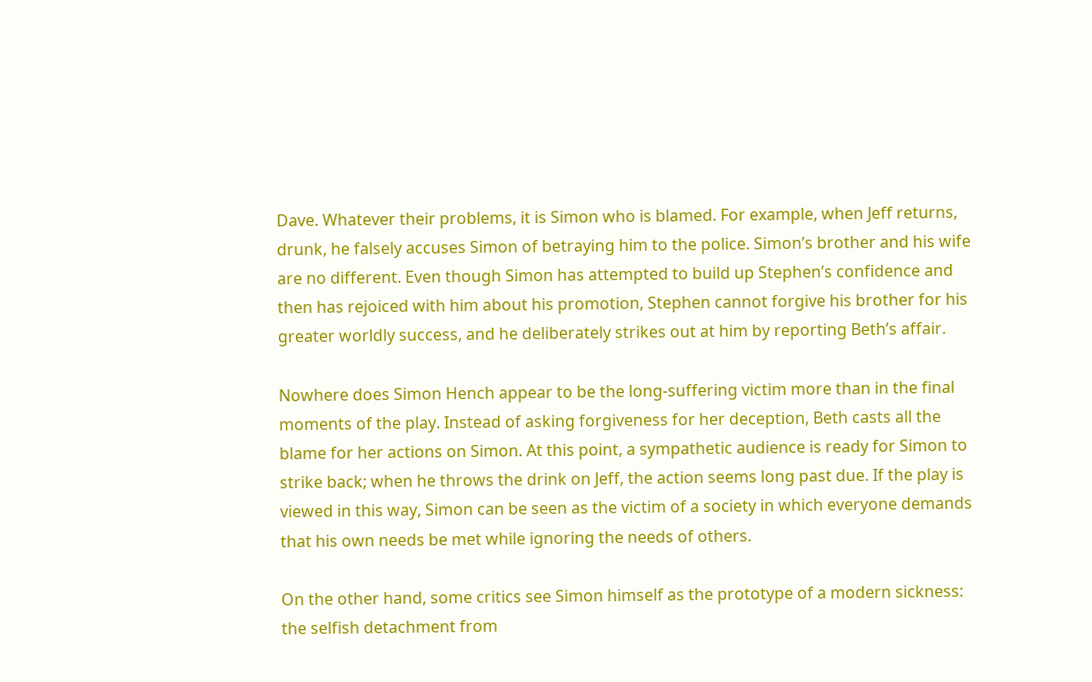Dave. Whatever their problems, it is Simon who is blamed. For example, when Jeff returns, drunk, he falsely accuses Simon of betraying him to the police. Simon’s brother and his wife are no different. Even though Simon has attempted to build up Stephen’s confidence and then has rejoiced with him about his promotion, Stephen cannot forgive his brother for his greater worldly success, and he deliberately strikes out at him by reporting Beth’s affair.

Nowhere does Simon Hench appear to be the long-suffering victim more than in the final moments of the play. Instead of asking forgiveness for her deception, Beth casts all the blame for her actions on Simon. At this point, a sympathetic audience is ready for Simon to strike back; when he throws the drink on Jeff, the action seems long past due. If the play is viewed in this way, Simon can be seen as the victim of a society in which everyone demands that his own needs be met while ignoring the needs of others.

On the other hand, some critics see Simon himself as the prototype of a modern sickness: the selfish detachment from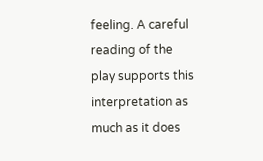feeling. A careful reading of the play supports this interpretation as much as it does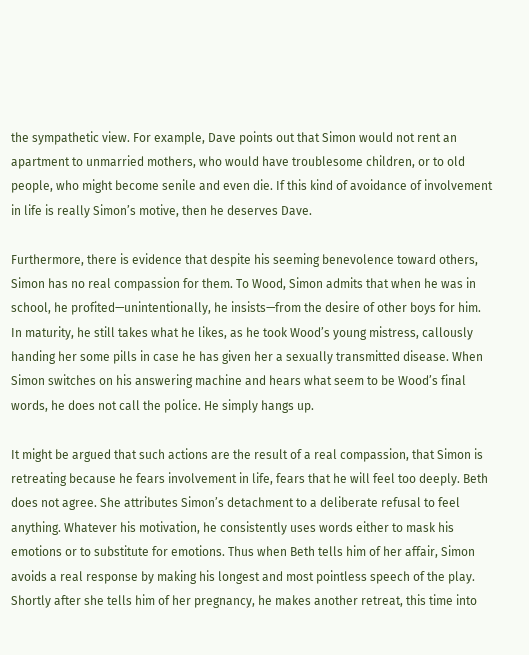the sympathetic view. For example, Dave points out that Simon would not rent an apartment to unmarried mothers, who would have troublesome children, or to old people, who might become senile and even die. If this kind of avoidance of involvement in life is really Simon’s motive, then he deserves Dave.

Furthermore, there is evidence that despite his seeming benevolence toward others, Simon has no real compassion for them. To Wood, Simon admits that when he was in school, he profited—unintentionally, he insists—from the desire of other boys for him. In maturity, he still takes what he likes, as he took Wood’s young mistress, callously handing her some pills in case he has given her a sexually transmitted disease. When Simon switches on his answering machine and hears what seem to be Wood’s final words, he does not call the police. He simply hangs up.

It might be argued that such actions are the result of a real compassion, that Simon is retreating because he fears involvement in life, fears that he will feel too deeply. Beth does not agree. She attributes Simon’s detachment to a deliberate refusal to feel anything. Whatever his motivation, he consistently uses words either to mask his emotions or to substitute for emotions. Thus when Beth tells him of her affair, Simon avoids a real response by making his longest and most pointless speech of the play. Shortly after she tells him of her pregnancy, he makes another retreat, this time into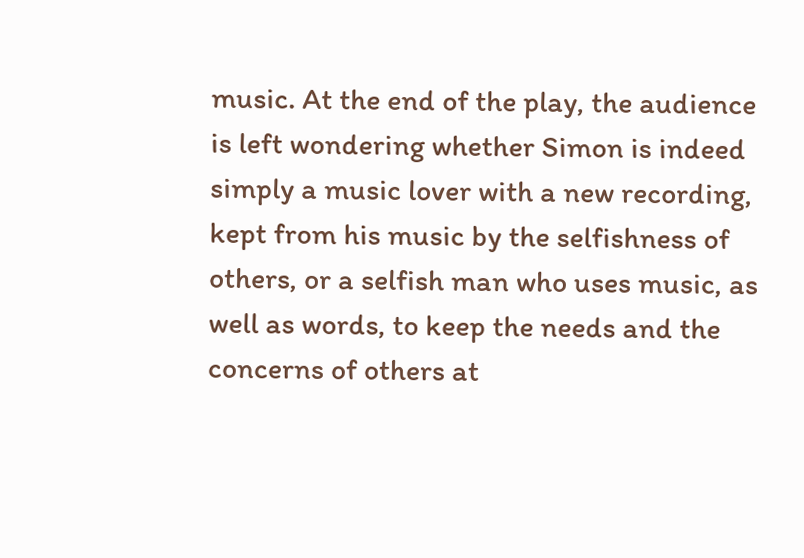music. At the end of the play, the audience is left wondering whether Simon is indeed simply a music lover with a new recording, kept from his music by the selfishness of others, or a selfish man who uses music, as well as words, to keep the needs and the concerns of others at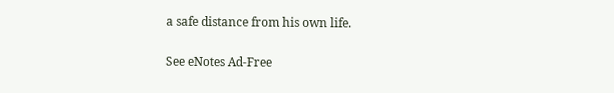a safe distance from his own life.

See eNotes Ad-Free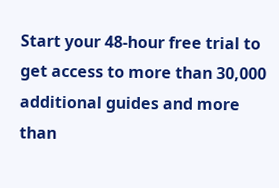Start your 48-hour free trial to get access to more than 30,000 additional guides and more than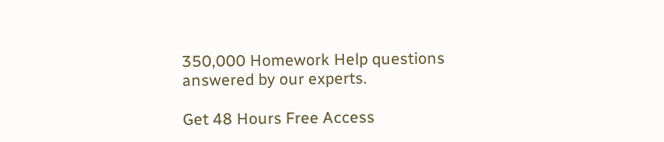350,000 Homework Help questions answered by our experts.

Get 48 Hours Free Access